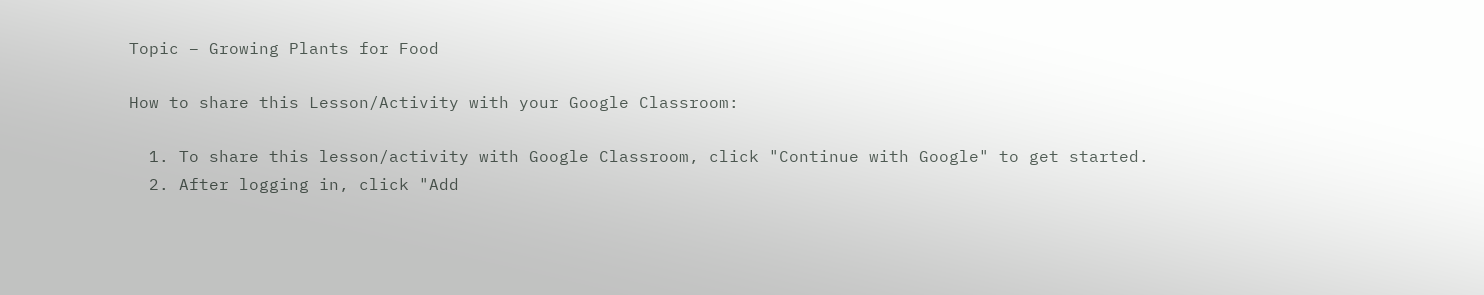Topic – Growing Plants for Food

How to share this Lesson/Activity with your Google Classroom:

  1. To share this lesson/activity with Google Classroom, click "Continue with Google" to get started.
  2. After logging in, click "Add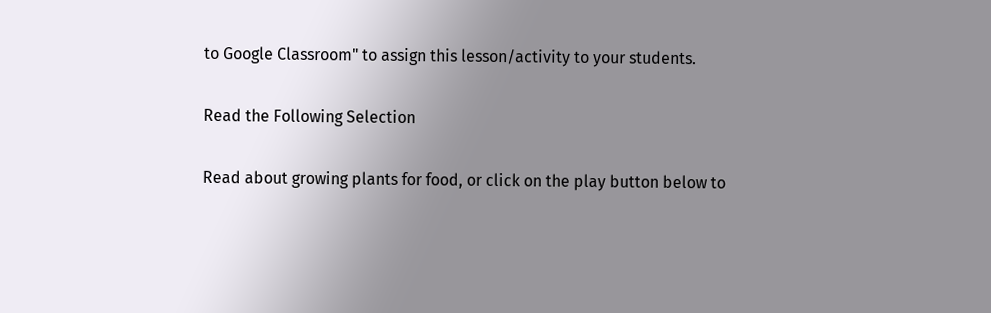to Google Classroom" to assign this lesson/activity to your students.

Read the Following Selection

Read about growing plants for food, or click on the play button below to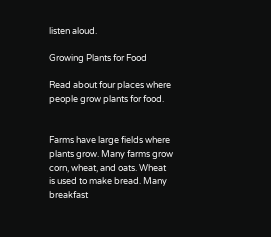listen aloud.

Growing Plants for Food

Read about four places where people grow plants for food.


Farms have large fields where plants grow. Many farms grow corn, wheat, and oats. Wheat is used to make bread. Many breakfast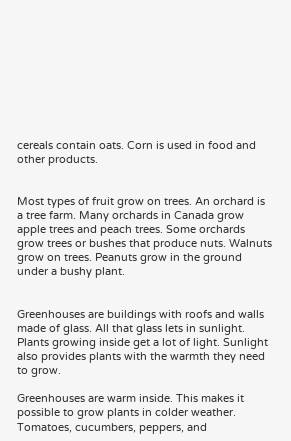cereals contain oats. Corn is used in food and other products.


Most types of fruit grow on trees. An orchard is a tree farm. Many orchards in Canada grow apple trees and peach trees. Some orchards grow trees or bushes that produce nuts. Walnuts grow on trees. Peanuts grow in the ground under a bushy plant.


Greenhouses are buildings with roofs and walls made of glass. All that glass lets in sunlight. Plants growing inside get a lot of light. Sunlight also provides plants with the warmth they need to grow.

Greenhouses are warm inside. This makes it possible to grow plants in colder weather. Tomatoes, cucumbers, peppers, and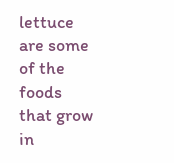lettuce are some of the foods that grow in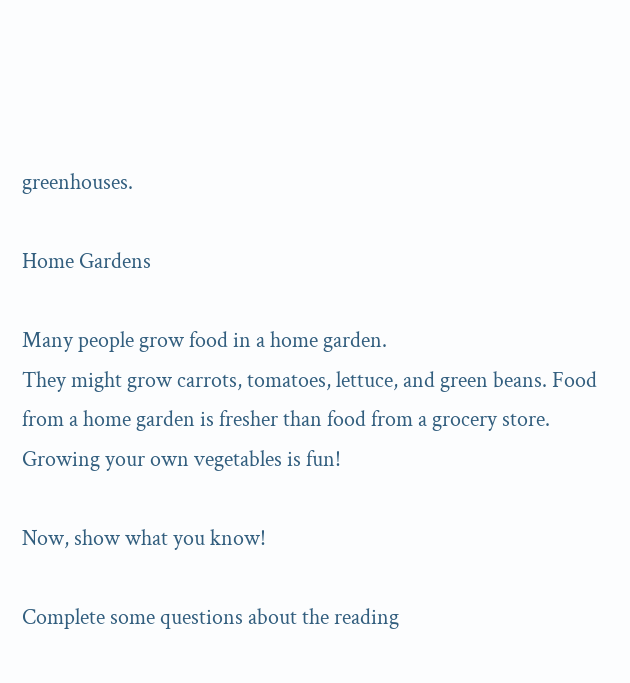greenhouses.

Home Gardens

Many people grow food in a home garden.
They might grow carrots, tomatoes, lettuce, and green beans. Food from a home garden is fresher than food from a grocery store. Growing your own vegetables is fun!

Now, show what you know!

Complete some questions about the reading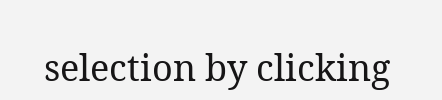selection by clicking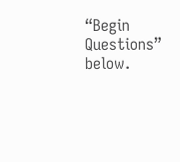“Begin Questions” below.